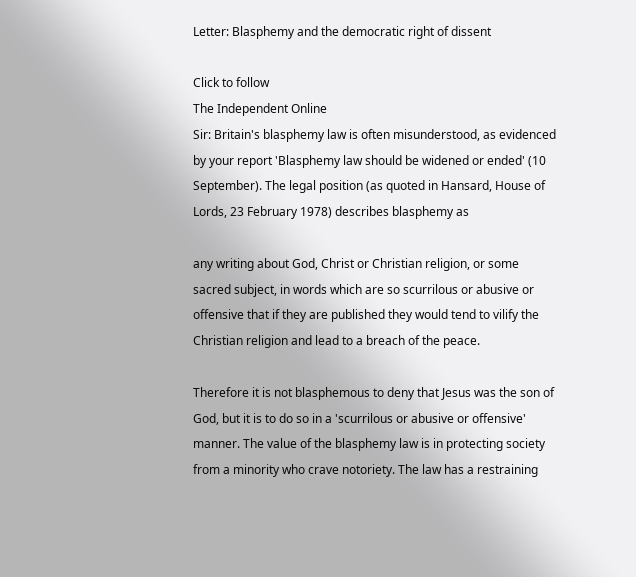Letter: Blasphemy and the democratic right of dissent

Click to follow
The Independent Online
Sir: Britain's blasphemy law is often misunderstood, as evidenced by your report 'Blasphemy law should be widened or ended' (10 September). The legal position (as quoted in Hansard, House of Lords, 23 February 1978) describes blasphemy as

any writing about God, Christ or Christian religion, or some sacred subject, in words which are so scurrilous or abusive or offensive that if they are published they would tend to vilify the Christian religion and lead to a breach of the peace.

Therefore it is not blasphemous to deny that Jesus was the son of God, but it is to do so in a 'scurrilous or abusive or offensive' manner. The value of the blasphemy law is in protecting society from a minority who crave notoriety. The law has a restraining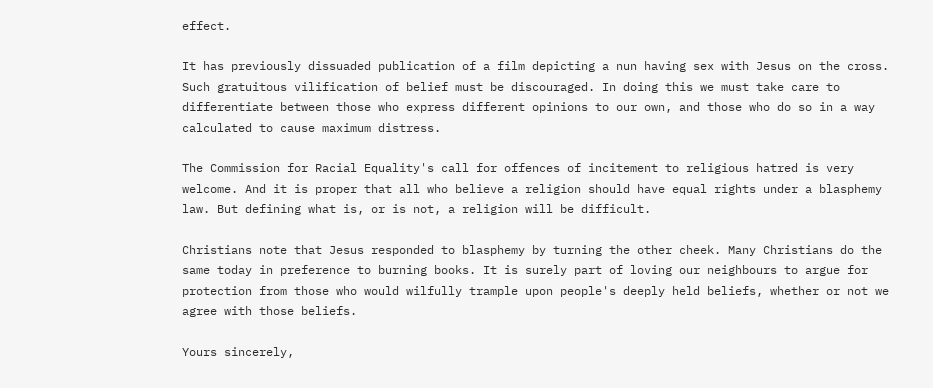effect.

It has previously dissuaded publication of a film depicting a nun having sex with Jesus on the cross. Such gratuitous vilification of belief must be discouraged. In doing this we must take care to differentiate between those who express different opinions to our own, and those who do so in a way calculated to cause maximum distress.

The Commission for Racial Equality's call for offences of incitement to religious hatred is very welcome. And it is proper that all who believe a religion should have equal rights under a blasphemy law. But defining what is, or is not, a religion will be difficult.

Christians note that Jesus responded to blasphemy by turning the other cheek. Many Christians do the same today in preference to burning books. It is surely part of loving our neighbours to argue for protection from those who would wilfully trample upon people's deeply held beliefs, whether or not we agree with those beliefs.

Yours sincerely,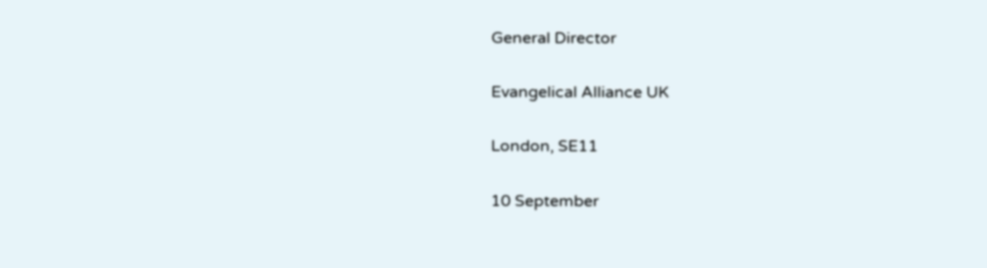General Director

Evangelical Alliance UK

London, SE11

10 September